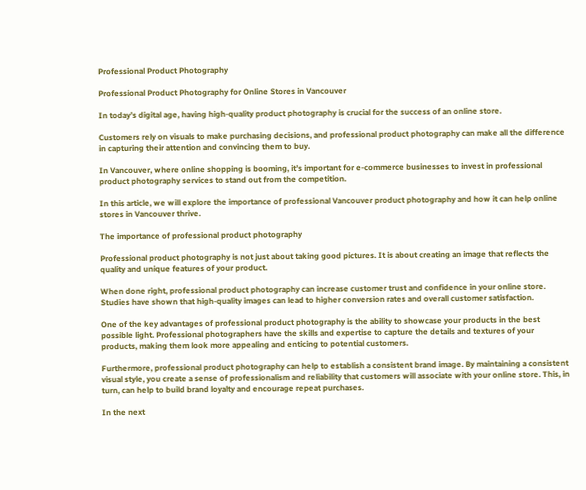Professional Product Photography

Professional Product Photography for Online Stores in Vancouver

In today’s digital age, having high-quality product photography is crucial for the success of an online store.

Customers rely on visuals to make purchasing decisions, and professional product photography can make all the difference in capturing their attention and convincing them to buy.

In Vancouver, where online shopping is booming, it’s important for e-commerce businesses to invest in professional product photography services to stand out from the competition.

In this article, we will explore the importance of professional Vancouver product photography and how it can help online stores in Vancouver thrive.

The importance of professional product photography

Professional product photography is not just about taking good pictures. It is about creating an image that reflects the quality and unique features of your product.

When done right, professional product photography can increase customer trust and confidence in your online store. Studies have shown that high-quality images can lead to higher conversion rates and overall customer satisfaction.

One of the key advantages of professional product photography is the ability to showcase your products in the best possible light. Professional photographers have the skills and expertise to capture the details and textures of your products, making them look more appealing and enticing to potential customers.

Furthermore, professional product photography can help to establish a consistent brand image. By maintaining a consistent visual style, you create a sense of professionalism and reliability that customers will associate with your online store. This, in turn, can help to build brand loyalty and encourage repeat purchases.

In the next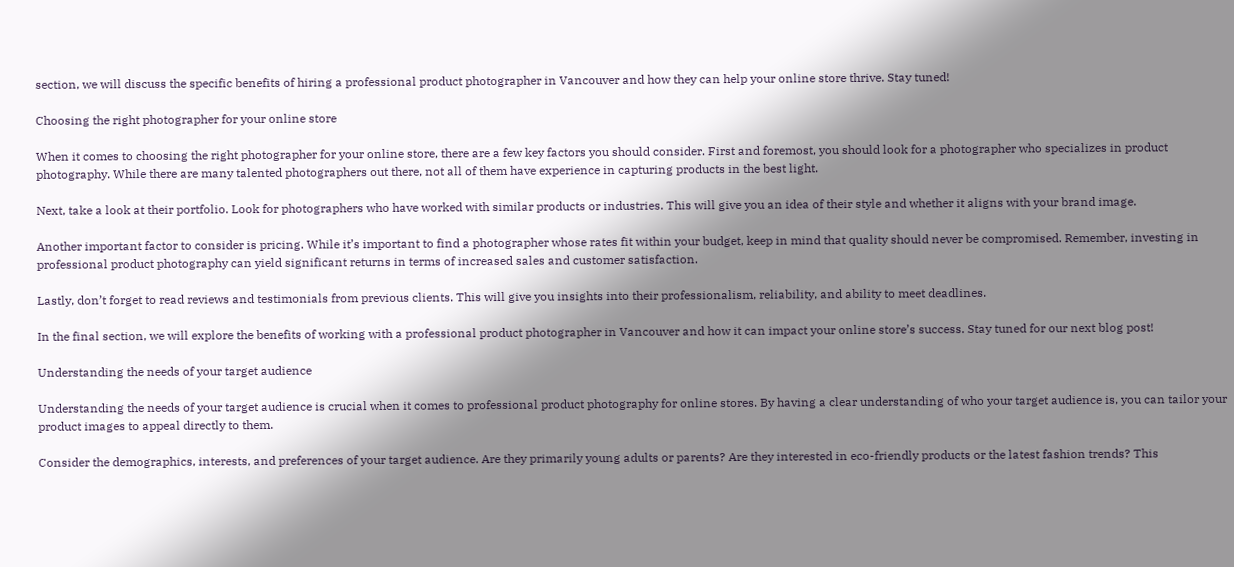section, we will discuss the specific benefits of hiring a professional product photographer in Vancouver and how they can help your online store thrive. Stay tuned!

Choosing the right photographer for your online store

When it comes to choosing the right photographer for your online store, there are a few key factors you should consider. First and foremost, you should look for a photographer who specializes in product photography. While there are many talented photographers out there, not all of them have experience in capturing products in the best light.

Next, take a look at their portfolio. Look for photographers who have worked with similar products or industries. This will give you an idea of their style and whether it aligns with your brand image.

Another important factor to consider is pricing. While it’s important to find a photographer whose rates fit within your budget, keep in mind that quality should never be compromised. Remember, investing in professional product photography can yield significant returns in terms of increased sales and customer satisfaction.

Lastly, don’t forget to read reviews and testimonials from previous clients. This will give you insights into their professionalism, reliability, and ability to meet deadlines.

In the final section, we will explore the benefits of working with a professional product photographer in Vancouver and how it can impact your online store’s success. Stay tuned for our next blog post!

Understanding the needs of your target audience

Understanding the needs of your target audience is crucial when it comes to professional product photography for online stores. By having a clear understanding of who your target audience is, you can tailor your product images to appeal directly to them.

Consider the demographics, interests, and preferences of your target audience. Are they primarily young adults or parents? Are they interested in eco-friendly products or the latest fashion trends? This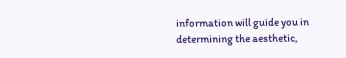information will guide you in determining the aesthetic,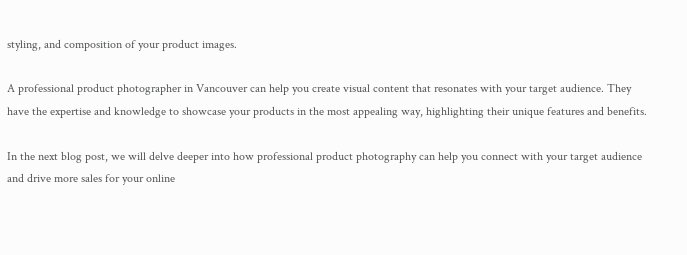styling, and composition of your product images.

A professional product photographer in Vancouver can help you create visual content that resonates with your target audience. They have the expertise and knowledge to showcase your products in the most appealing way, highlighting their unique features and benefits.

In the next blog post, we will delve deeper into how professional product photography can help you connect with your target audience and drive more sales for your online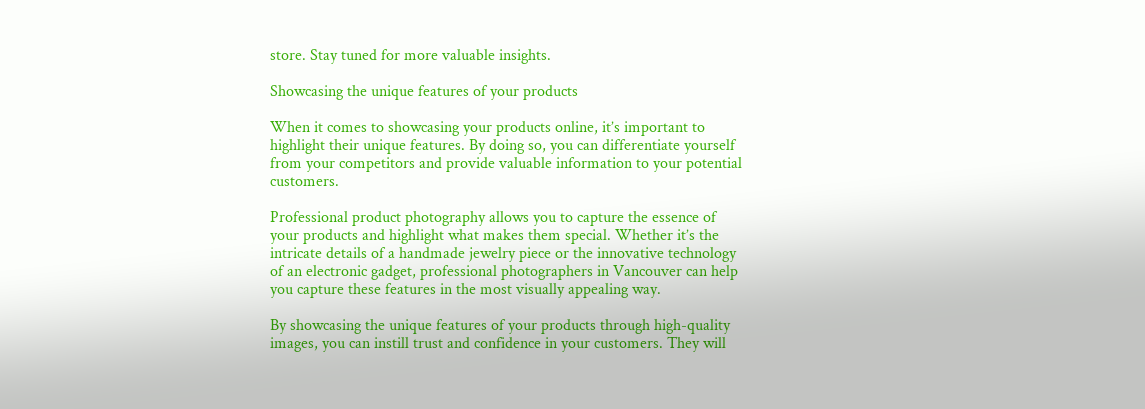store. Stay tuned for more valuable insights.

Showcasing the unique features of your products

When it comes to showcasing your products online, it’s important to highlight their unique features. By doing so, you can differentiate yourself from your competitors and provide valuable information to your potential customers.

Professional product photography allows you to capture the essence of your products and highlight what makes them special. Whether it’s the intricate details of a handmade jewelry piece or the innovative technology of an electronic gadget, professional photographers in Vancouver can help you capture these features in the most visually appealing way.

By showcasing the unique features of your products through high-quality images, you can instill trust and confidence in your customers. They will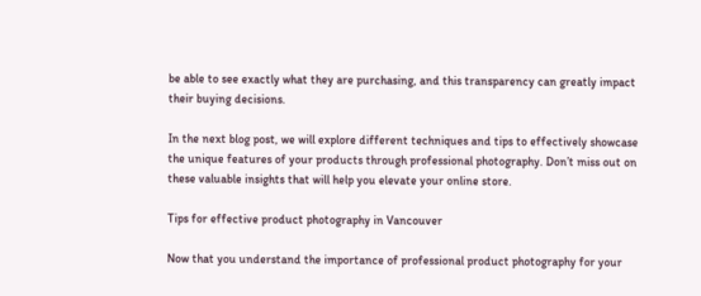be able to see exactly what they are purchasing, and this transparency can greatly impact their buying decisions.

In the next blog post, we will explore different techniques and tips to effectively showcase the unique features of your products through professional photography. Don’t miss out on these valuable insights that will help you elevate your online store.

Tips for effective product photography in Vancouver

Now that you understand the importance of professional product photography for your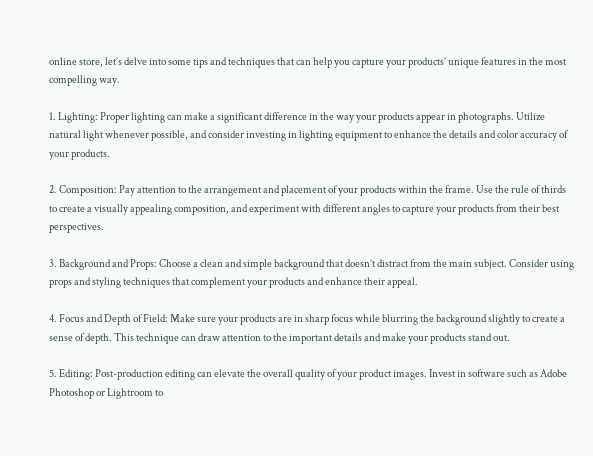online store, let’s delve into some tips and techniques that can help you capture your products’ unique features in the most compelling way.

1. Lighting: Proper lighting can make a significant difference in the way your products appear in photographs. Utilize natural light whenever possible, and consider investing in lighting equipment to enhance the details and color accuracy of your products.

2. Composition: Pay attention to the arrangement and placement of your products within the frame. Use the rule of thirds to create a visually appealing composition, and experiment with different angles to capture your products from their best perspectives.

3. Background and Props: Choose a clean and simple background that doesn’t distract from the main subject. Consider using props and styling techniques that complement your products and enhance their appeal.

4. Focus and Depth of Field: Make sure your products are in sharp focus while blurring the background slightly to create a sense of depth. This technique can draw attention to the important details and make your products stand out.

5. Editing: Post-production editing can elevate the overall quality of your product images. Invest in software such as Adobe Photoshop or Lightroom to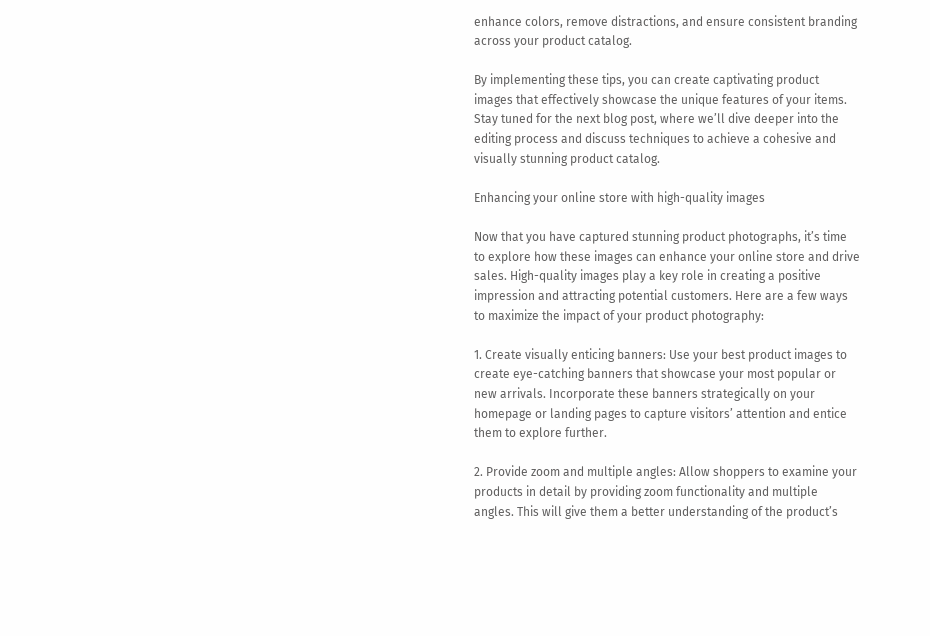enhance colors, remove distractions, and ensure consistent branding across your product catalog.

By implementing these tips, you can create captivating product images that effectively showcase the unique features of your items. Stay tuned for the next blog post, where we’ll dive deeper into the editing process and discuss techniques to achieve a cohesive and visually stunning product catalog.

Enhancing your online store with high-quality images

Now that you have captured stunning product photographs, it’s time to explore how these images can enhance your online store and drive sales. High-quality images play a key role in creating a positive impression and attracting potential customers. Here are a few ways to maximize the impact of your product photography:

1. Create visually enticing banners: Use your best product images to create eye-catching banners that showcase your most popular or new arrivals. Incorporate these banners strategically on your homepage or landing pages to capture visitors’ attention and entice them to explore further.

2. Provide zoom and multiple angles: Allow shoppers to examine your products in detail by providing zoom functionality and multiple angles. This will give them a better understanding of the product’s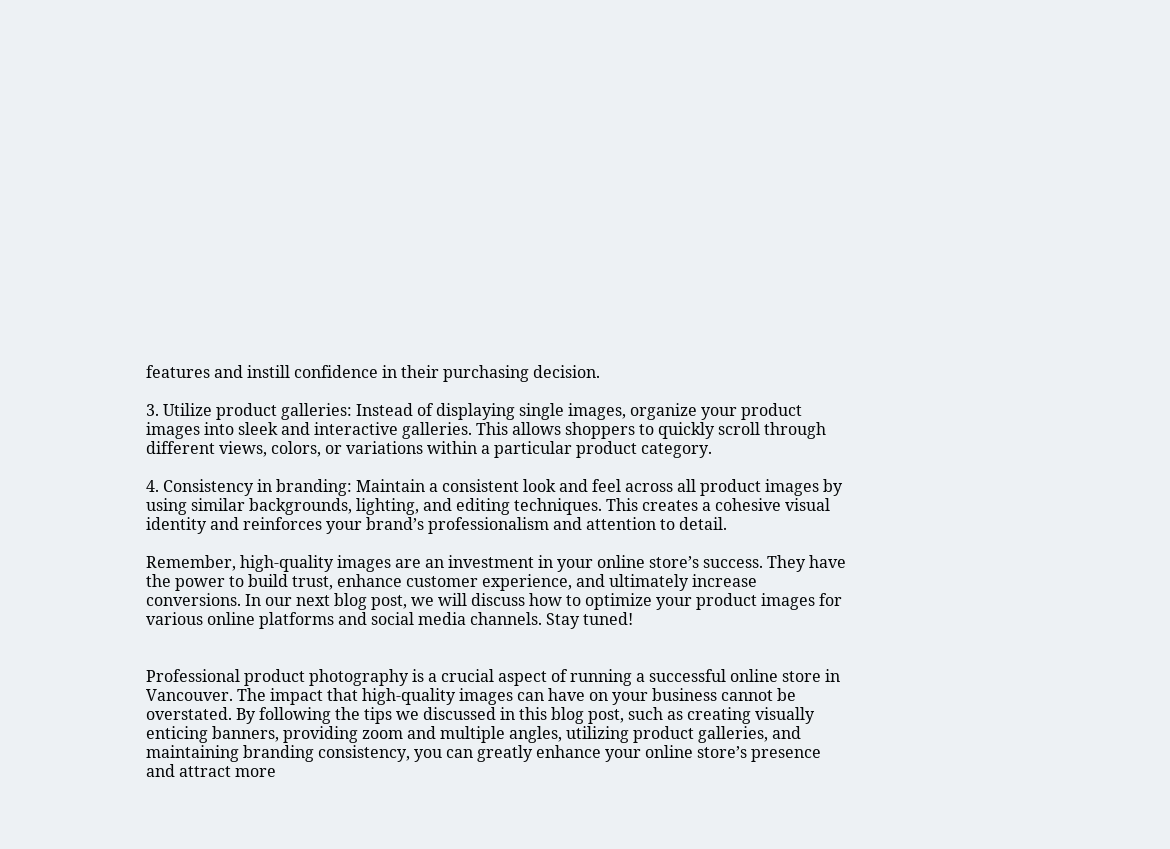features and instill confidence in their purchasing decision.

3. Utilize product galleries: Instead of displaying single images, organize your product images into sleek and interactive galleries. This allows shoppers to quickly scroll through different views, colors, or variations within a particular product category.

4. Consistency in branding: Maintain a consistent look and feel across all product images by using similar backgrounds, lighting, and editing techniques. This creates a cohesive visual identity and reinforces your brand’s professionalism and attention to detail.

Remember, high-quality images are an investment in your online store’s success. They have the power to build trust, enhance customer experience, and ultimately increase conversions. In our next blog post, we will discuss how to optimize your product images for various online platforms and social media channels. Stay tuned!


Professional product photography is a crucial aspect of running a successful online store in Vancouver. The impact that high-quality images can have on your business cannot be overstated. By following the tips we discussed in this blog post, such as creating visually enticing banners, providing zoom and multiple angles, utilizing product galleries, and maintaining branding consistency, you can greatly enhance your online store’s presence and attract more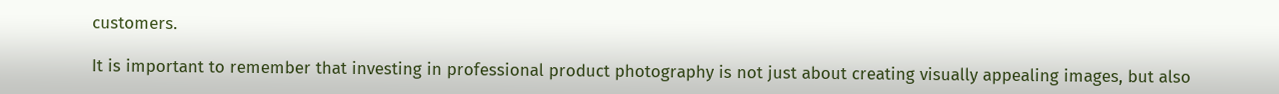customers.

It is important to remember that investing in professional product photography is not just about creating visually appealing images, but also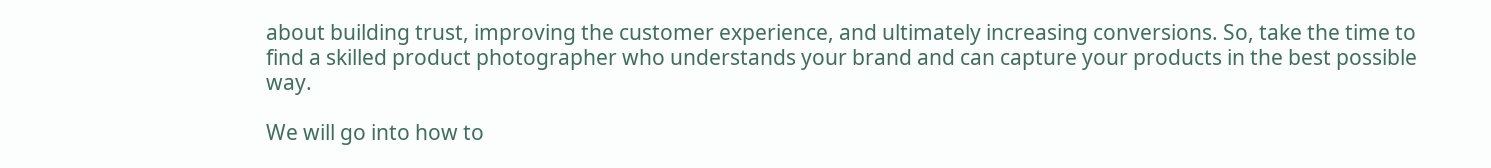about building trust, improving the customer experience, and ultimately increasing conversions. So, take the time to find a skilled product photographer who understands your brand and can capture your products in the best possible way.

We will go into how to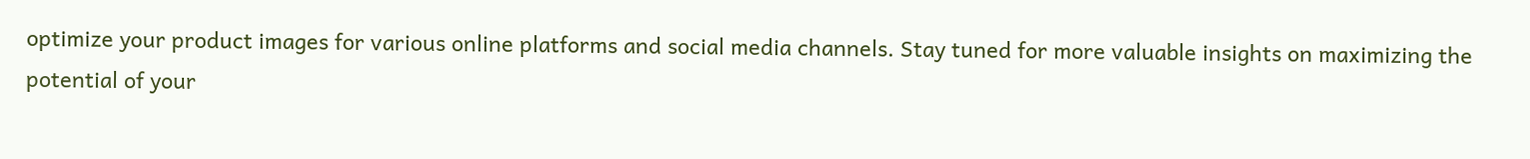optimize your product images for various online platforms and social media channels. Stay tuned for more valuable insights on maximizing the potential of your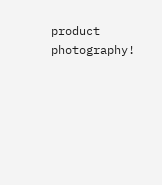product photography!